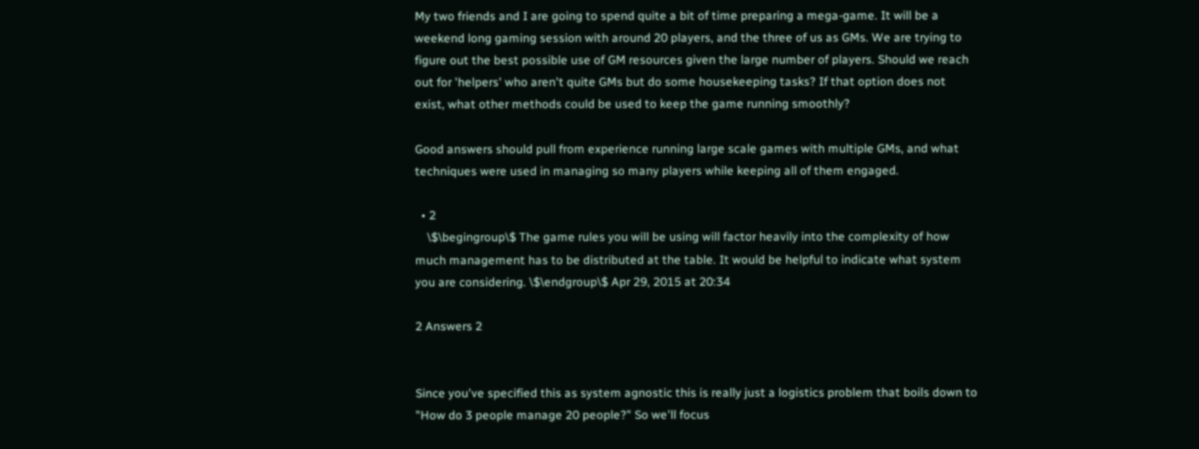My two friends and I are going to spend quite a bit of time preparing a mega-game. It will be a weekend long gaming session with around 20 players, and the three of us as GMs. We are trying to figure out the best possible use of GM resources given the large number of players. Should we reach out for 'helpers' who aren't quite GMs but do some housekeeping tasks? If that option does not exist, what other methods could be used to keep the game running smoothly?

Good answers should pull from experience running large scale games with multiple GMs, and what techniques were used in managing so many players while keeping all of them engaged.

  • 2
    \$\begingroup\$ The game rules you will be using will factor heavily into the complexity of how much management has to be distributed at the table. It would be helpful to indicate what system you are considering. \$\endgroup\$ Apr 29, 2015 at 20:34

2 Answers 2


Since you've specified this as system agnostic this is really just a logistics problem that boils down to "How do 3 people manage 20 people?" So we'll focus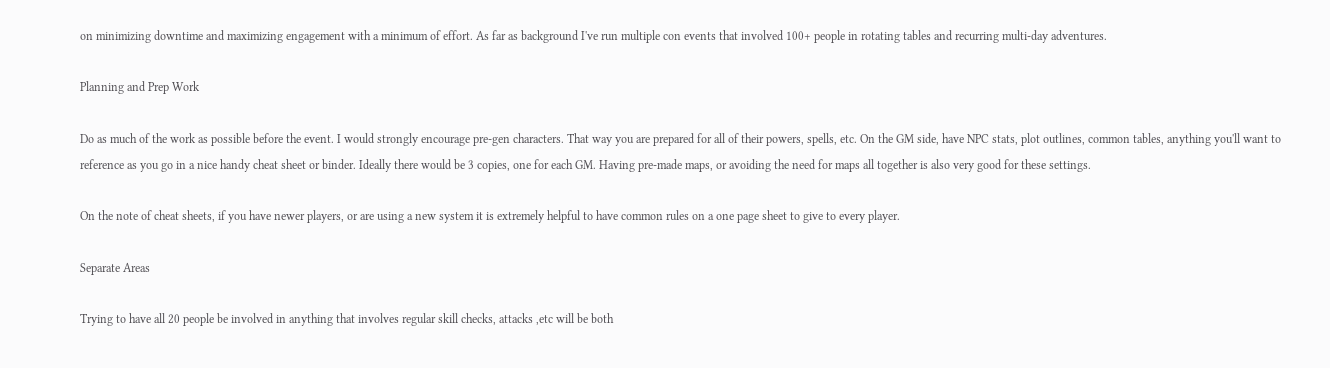on minimizing downtime and maximizing engagement with a minimum of effort. As far as background I've run multiple con events that involved 100+ people in rotating tables and recurring multi-day adventures.

Planning and Prep Work

Do as much of the work as possible before the event. I would strongly encourage pre-gen characters. That way you are prepared for all of their powers, spells, etc. On the GM side, have NPC stats, plot outlines, common tables, anything you'll want to reference as you go in a nice handy cheat sheet or binder. Ideally there would be 3 copies, one for each GM. Having pre-made maps, or avoiding the need for maps all together is also very good for these settings.

On the note of cheat sheets, if you have newer players, or are using a new system it is extremely helpful to have common rules on a one page sheet to give to every player.

Separate Areas

Trying to have all 20 people be involved in anything that involves regular skill checks, attacks ,etc will be both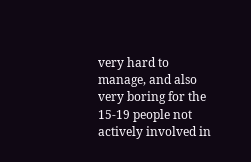very hard to manage, and also very boring for the 15-19 people not actively involved in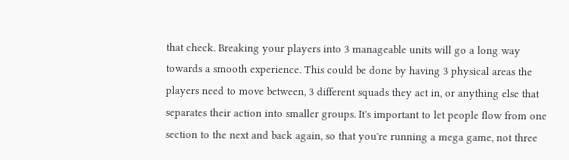that check. Breaking your players into 3 manageable units will go a long way towards a smooth experience. This could be done by having 3 physical areas the players need to move between, 3 different squads they act in, or anything else that separates their action into smaller groups. It's important to let people flow from one section to the next and back again, so that you're running a mega game, not three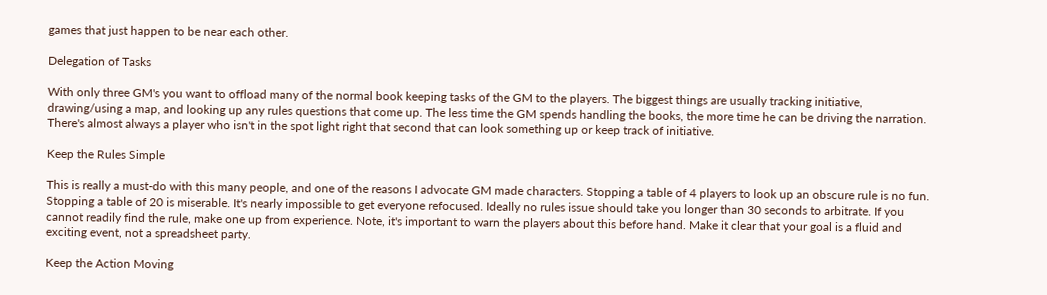games that just happen to be near each other.

Delegation of Tasks

With only three GM's you want to offload many of the normal book keeping tasks of the GM to the players. The biggest things are usually tracking initiative, drawing/using a map, and looking up any rules questions that come up. The less time the GM spends handling the books, the more time he can be driving the narration. There's almost always a player who isn't in the spot light right that second that can look something up or keep track of initiative.

Keep the Rules Simple

This is really a must-do with this many people, and one of the reasons I advocate GM made characters. Stopping a table of 4 players to look up an obscure rule is no fun. Stopping a table of 20 is miserable. It's nearly impossible to get everyone refocused. Ideally no rules issue should take you longer than 30 seconds to arbitrate. If you cannot readily find the rule, make one up from experience. Note, it's important to warn the players about this before hand. Make it clear that your goal is a fluid and exciting event, not a spreadsheet party.

Keep the Action Moving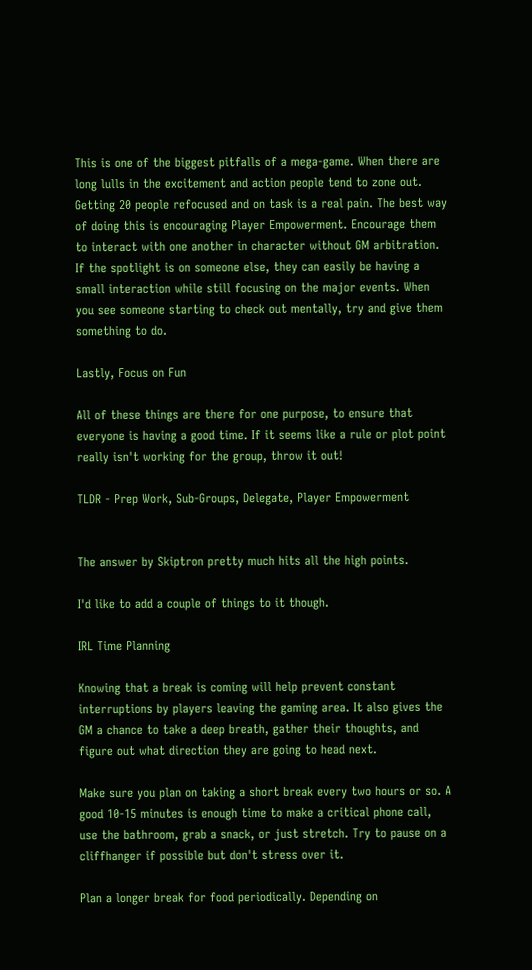This is one of the biggest pitfalls of a mega-game. When there are long lulls in the excitement and action people tend to zone out. Getting 20 people refocused and on task is a real pain. The best way of doing this is encouraging Player Empowerment. Encourage them to interact with one another in character without GM arbitration. If the spotlight is on someone else, they can easily be having a small interaction while still focusing on the major events. When you see someone starting to check out mentally, try and give them something to do.

Lastly, Focus on Fun

All of these things are there for one purpose, to ensure that everyone is having a good time. If it seems like a rule or plot point really isn't working for the group, throw it out!

TLDR - Prep Work, Sub-Groups, Delegate, Player Empowerment


The answer by Skiptron pretty much hits all the high points.

I'd like to add a couple of things to it though.

IRL Time Planning

Knowing that a break is coming will help prevent constant interruptions by players leaving the gaming area. It also gives the GM a chance to take a deep breath, gather their thoughts, and figure out what direction they are going to head next.

Make sure you plan on taking a short break every two hours or so. A good 10-15 minutes is enough time to make a critical phone call, use the bathroom, grab a snack, or just stretch. Try to pause on a cliffhanger if possible but don't stress over it.

Plan a longer break for food periodically. Depending on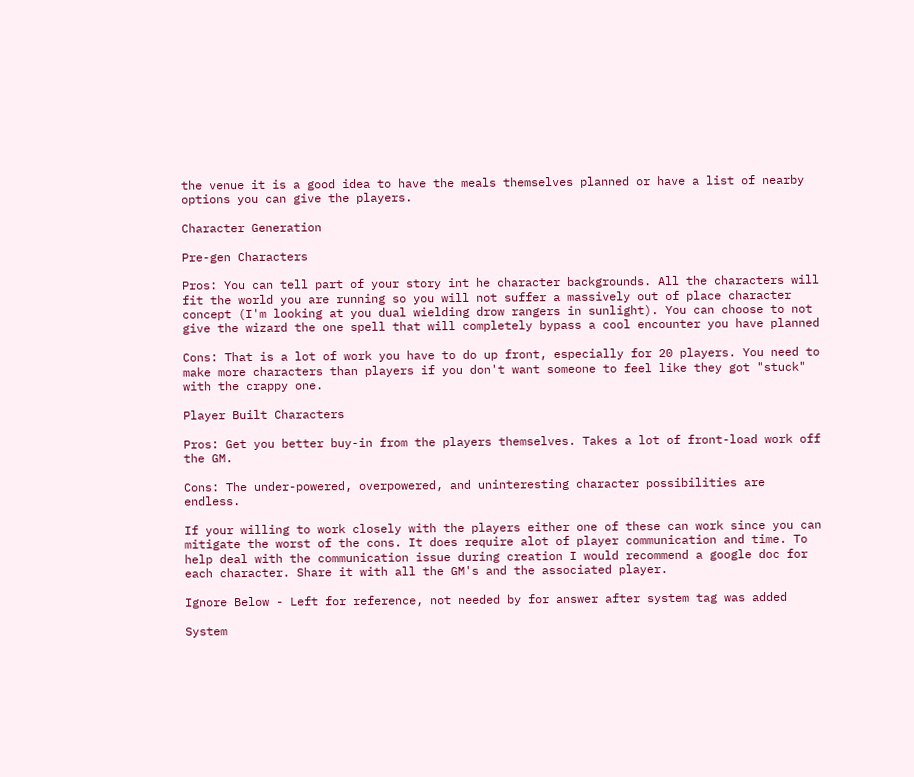the venue it is a good idea to have the meals themselves planned or have a list of nearby options you can give the players.

Character Generation

Pre-gen Characters

Pros: You can tell part of your story int he character backgrounds. All the characters will fit the world you are running so you will not suffer a massively out of place character concept (I'm looking at you dual wielding drow rangers in sunlight). You can choose to not give the wizard the one spell that will completely bypass a cool encounter you have planned

Cons: That is a lot of work you have to do up front, especially for 20 players. You need to make more characters than players if you don't want someone to feel like they got "stuck" with the crappy one.

Player Built Characters

Pros: Get you better buy-in from the players themselves. Takes a lot of front-load work off the GM.

Cons: The under-powered, overpowered, and uninteresting character possibilities are endless.

If your willing to work closely with the players either one of these can work since you can mitigate the worst of the cons. It does require alot of player communication and time. To help deal with the communication issue during creation I would recommend a google doc for each character. Share it with all the GM's and the associated player.

Ignore Below - Left for reference, not needed by for answer after system tag was added

System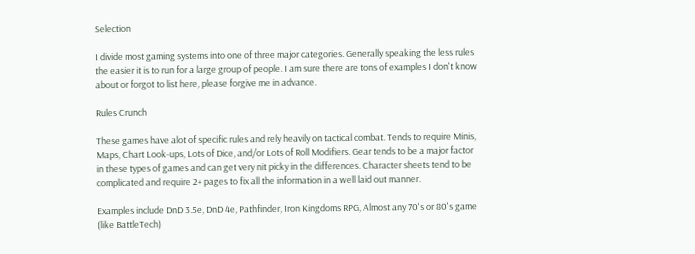Selection

I divide most gaming systems into one of three major categories. Generally speaking the less rules the easier it is to run for a large group of people. I am sure there are tons of examples I don't know about or forgot to list here, please forgive me in advance.

Rules Crunch

These games have alot of specific rules and rely heavily on tactical combat. Tends to require Minis, Maps, Chart Look-ups, Lots of Dice, and/or Lots of Roll Modifiers. Gear tends to be a major factor in these types of games and can get very nit picky in the differences. Character sheets tend to be complicated and require 2+ pages to fix all the information in a well laid out manner.

Examples include DnD 3.5e, DnD 4e, Pathfinder, Iron Kingdoms RPG, Almost any 70's or 80's game (like BattleTech)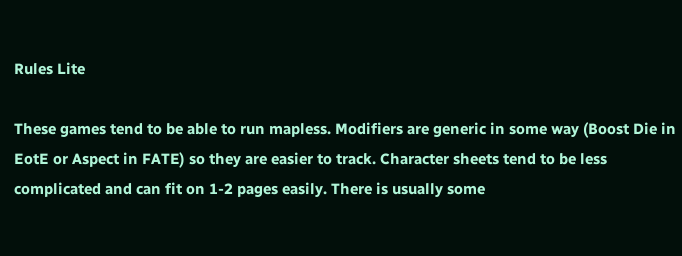Rules Lite

These games tend to be able to run mapless. Modifiers are generic in some way (Boost Die in EotE or Aspect in FATE) so they are easier to track. Character sheets tend to be less complicated and can fit on 1-2 pages easily. There is usually some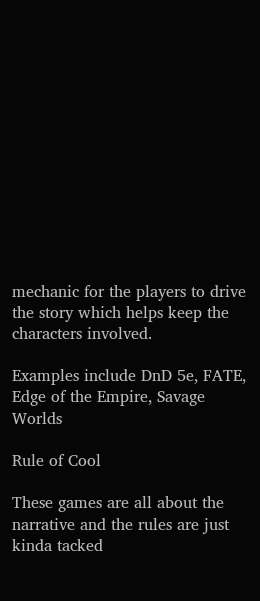mechanic for the players to drive the story which helps keep the characters involved.

Examples include DnD 5e, FATE, Edge of the Empire, Savage Worlds

Rule of Cool

These games are all about the narrative and the rules are just kinda tacked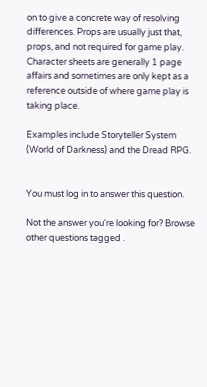on to give a concrete way of resolving differences. Props are usually just that, props, and not required for game play. Character sheets are generally 1 page affairs and sometimes are only kept as a reference outside of where game play is taking place.

Examples include Storyteller System (World of Darkness) and the Dread RPG.


You must log in to answer this question.

Not the answer you're looking for? Browse other questions tagged .